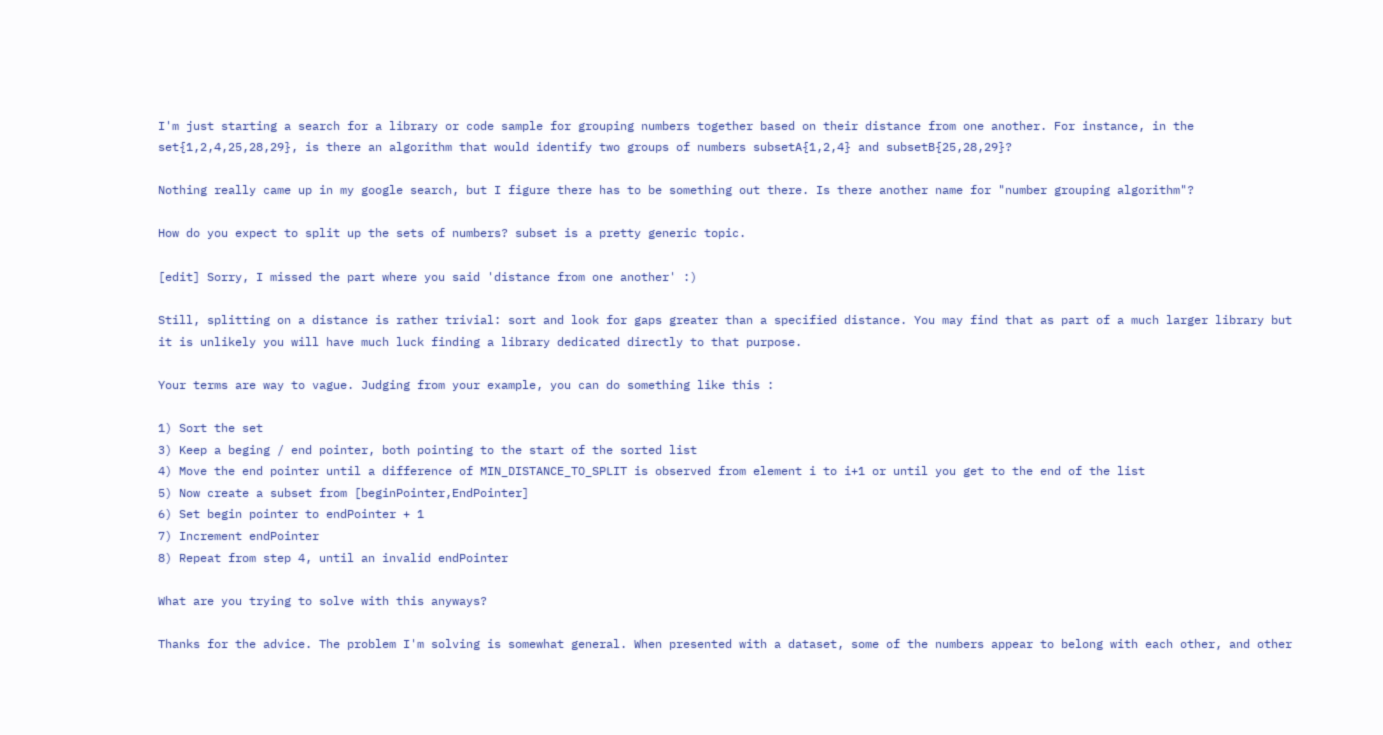I'm just starting a search for a library or code sample for grouping numbers together based on their distance from one another. For instance, in the set{1,2,4,25,28,29}, is there an algorithm that would identify two groups of numbers subsetA{1,2,4} and subsetB{25,28,29}?

Nothing really came up in my google search, but I figure there has to be something out there. Is there another name for "number grouping algorithm"?

How do you expect to split up the sets of numbers? subset is a pretty generic topic.

[edit] Sorry, I missed the part where you said 'distance from one another' :)

Still, splitting on a distance is rather trivial: sort and look for gaps greater than a specified distance. You may find that as part of a much larger library but it is unlikely you will have much luck finding a library dedicated directly to that purpose.

Your terms are way to vague. Judging from your example, you can do something like this :

1) Sort the set
3) Keep a beging / end pointer, both pointing to the start of the sorted list
4) Move the end pointer until a difference of MIN_DISTANCE_TO_SPLIT is observed from element i to i+1 or until you get to the end of the list
5) Now create a subset from [beginPointer,EndPointer]
6) Set begin pointer to endPointer + 1
7) Increment endPointer
8) Repeat from step 4, until an invalid endPointer

What are you trying to solve with this anyways?

Thanks for the advice. The problem I'm solving is somewhat general. When presented with a dataset, some of the numbers appear to belong with each other, and other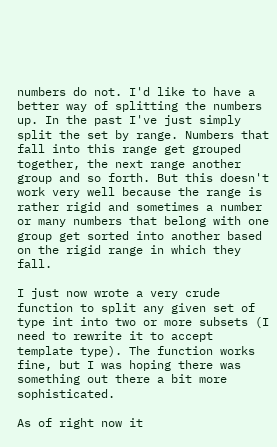numbers do not. I'd like to have a better way of splitting the numbers up. In the past I've just simply split the set by range. Numbers that fall into this range get grouped together, the next range another group and so forth. But this doesn't work very well because the range is rather rigid and sometimes a number or many numbers that belong with one group get sorted into another based on the rigid range in which they fall.

I just now wrote a very crude function to split any given set of type int into two or more subsets (I need to rewrite it to accept template type). The function works fine, but I was hoping there was something out there a bit more sophisticated.

As of right now it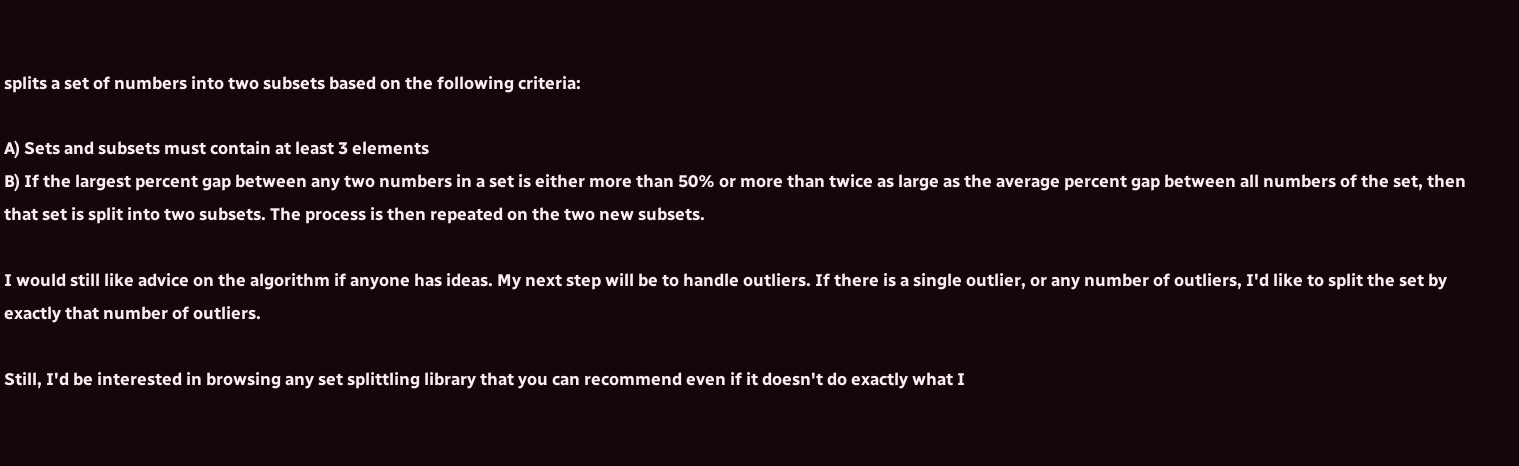splits a set of numbers into two subsets based on the following criteria:

A) Sets and subsets must contain at least 3 elements
B) If the largest percent gap between any two numbers in a set is either more than 50% or more than twice as large as the average percent gap between all numbers of the set, then that set is split into two subsets. The process is then repeated on the two new subsets.

I would still like advice on the algorithm if anyone has ideas. My next step will be to handle outliers. If there is a single outlier, or any number of outliers, I'd like to split the set by exactly that number of outliers.

Still, I'd be interested in browsing any set splittling library that you can recommend even if it doesn't do exactly what I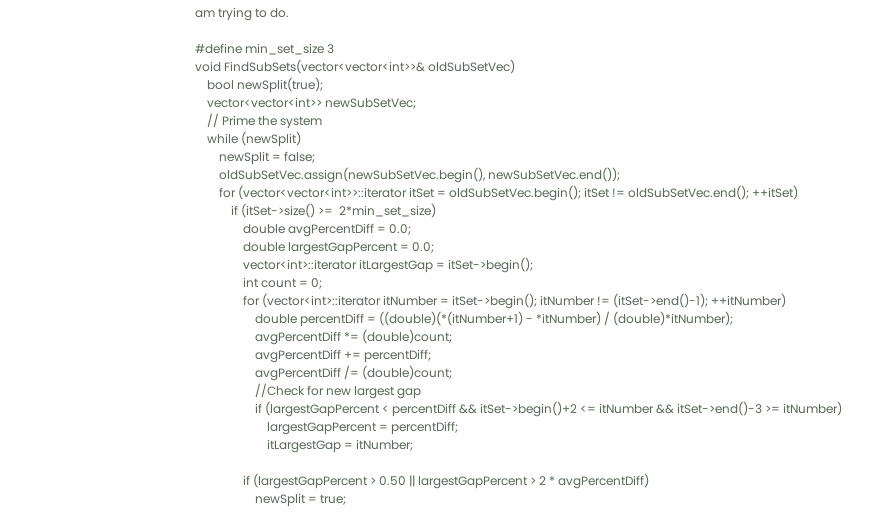am trying to do.

#define min_set_size 3
void FindSubSets(vector<vector<int>>& oldSubSetVec)
    bool newSplit(true);
    vector<vector<int>> newSubSetVec;
    // Prime the system
    while (newSplit)
        newSplit = false;
        oldSubSetVec.assign(newSubSetVec.begin(), newSubSetVec.end());
        for (vector<vector<int>>::iterator itSet = oldSubSetVec.begin(); itSet != oldSubSetVec.end(); ++itSet)
            if (itSet->size() >=  2*min_set_size)
                double avgPercentDiff = 0.0;
                double largestGapPercent = 0.0;
                vector<int>::iterator itLargestGap = itSet->begin();
                int count = 0;
                for (vector<int>::iterator itNumber = itSet->begin(); itNumber != (itSet->end()-1); ++itNumber)
                    double percentDiff = ((double)(*(itNumber+1) - *itNumber) / (double)*itNumber);
                    avgPercentDiff *= (double)count;
                    avgPercentDiff += percentDiff;
                    avgPercentDiff /= (double)count;
                    //Check for new largest gap
                    if (largestGapPercent < percentDiff && itSet->begin()+2 <= itNumber && itSet->end()-3 >= itNumber)
                        largestGapPercent = percentDiff;
                        itLargestGap = itNumber;

                if (largestGapPercent > 0.50 || largestGapPercent > 2 * avgPercentDiff)
                    newSplit = true;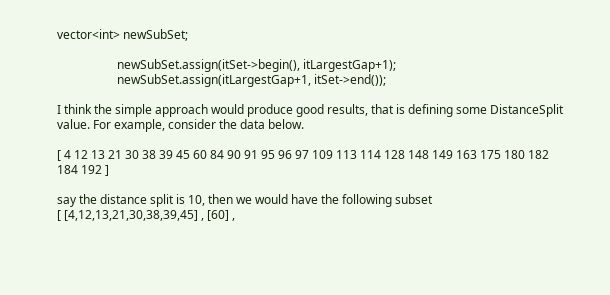vector<int> newSubSet;

                    newSubSet.assign(itSet->begin(), itLargestGap+1);
                    newSubSet.assign(itLargestGap+1, itSet->end());

I think the simple approach would produce good results, that is defining some DistanceSplit value. For example, consider the data below.

[ 4 12 13 21 30 38 39 45 60 84 90 91 95 96 97 109 113 114 128 148 149 163 175 180 182 184 192 ]

say the distance split is 10, then we would have the following subset
[ [4,12,13,21,30,38,39,45] , [60] ,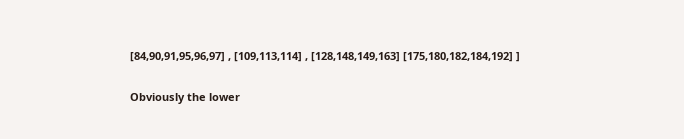[84,90,91,95,96,97] , [109,113,114] , [128,148,149,163] [175,180,182,184,192] ]

Obviously the lower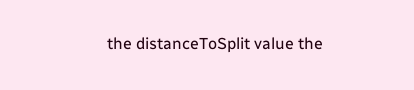the distanceToSplit value the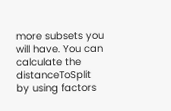more subsets you will have. You can calculate the distanceToSplit by using factors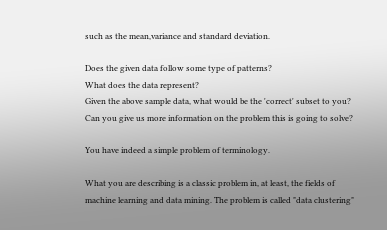such as the mean,variance and standard deviation.

Does the given data follow some type of patterns?
What does the data represent?
Given the above sample data, what would be the 'correct' subset to you? Can you give us more information on the problem this is going to solve?

You have indeed a simple problem of terminology.

What you are describing is a classic problem in, at least, the fields of machine learning and data mining. The problem is called "data clustering"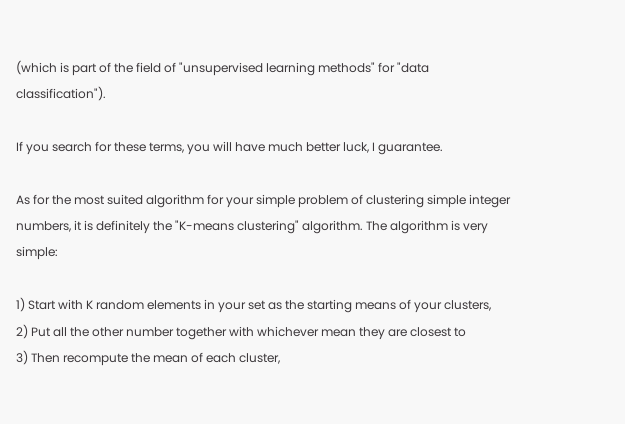(which is part of the field of "unsupervised learning methods" for "data classification").

If you search for these terms, you will have much better luck, I guarantee.

As for the most suited algorithm for your simple problem of clustering simple integer numbers, it is definitely the "K-means clustering" algorithm. The algorithm is very simple:

1) Start with K random elements in your set as the starting means of your clusters,
2) Put all the other number together with whichever mean they are closest to
3) Then recompute the mean of each cluster,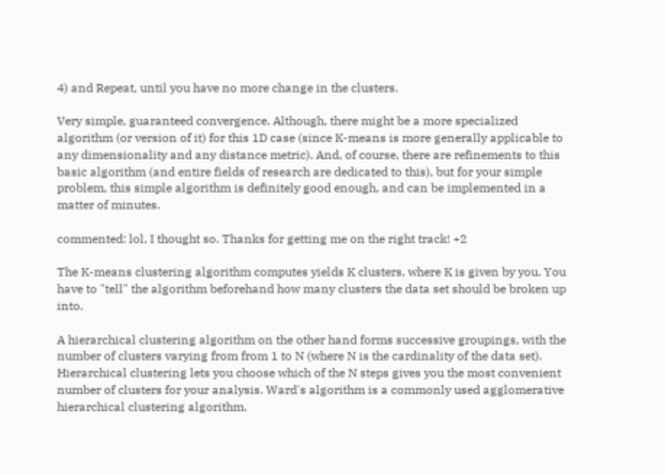4) and Repeat, until you have no more change in the clusters.

Very simple, guaranteed convergence. Although, there might be a more specialized algorithm (or version of it) for this 1D case (since K-means is more generally applicable to any dimensionality and any distance metric). And, of course, there are refinements to this basic algorithm (and entire fields of research are dedicated to this), but for your simple problem, this simple algorithm is definitely good enough, and can be implemented in a matter of minutes.

commented: lol, I thought so. Thanks for getting me on the right track! +2

The K-means clustering algorithm computes yields K clusters, where K is given by you. You have to "tell" the algorithm beforehand how many clusters the data set should be broken up into.

A hierarchical clustering algorithm on the other hand forms successive groupings, with the number of clusters varying from from 1 to N (where N is the cardinality of the data set). Hierarchical clustering lets you choose which of the N steps gives you the most convenient number of clusters for your analysis. Ward's algorithm is a commonly used agglomerative hierarchical clustering algorithm.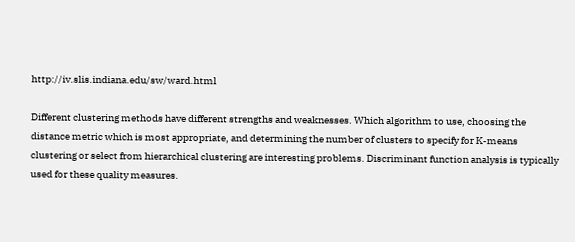http://iv.slis.indiana.edu/sw/ward.html

Different clustering methods have different strengths and weaknesses. Which algorithm to use, choosing the distance metric which is most appropriate, and determining the number of clusters to specify for K-means clustering or select from hierarchical clustering are interesting problems. Discriminant function analysis is typically used for these quality measures.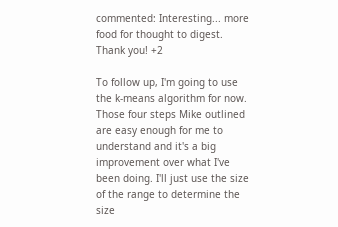commented: Interesting... more food for thought to digest. Thank you! +2

To follow up, I'm going to use the k-means algorithm for now. Those four steps Mike outlined are easy enough for me to understand and it's a big improvement over what I've been doing. I'll just use the size of the range to determine the size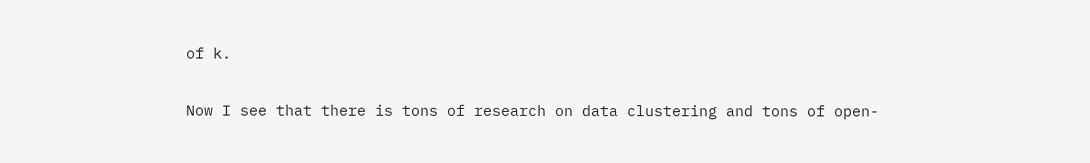of k.

Now I see that there is tons of research on data clustering and tons of open-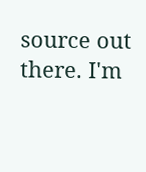source out there. I'm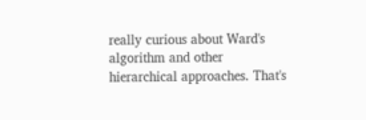really curious about Ward's algorithm and other hierarchical approaches. That's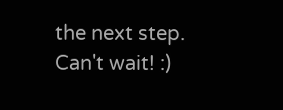the next step. Can't wait! :)